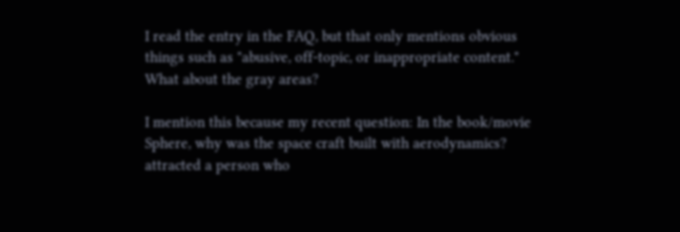I read the entry in the FAQ, but that only mentions obvious things such as "abusive, off-topic, or inappropriate content." What about the gray areas?

I mention this because my recent question: In the book/movie Sphere, why was the space craft built with aerodynamics? attracted a person who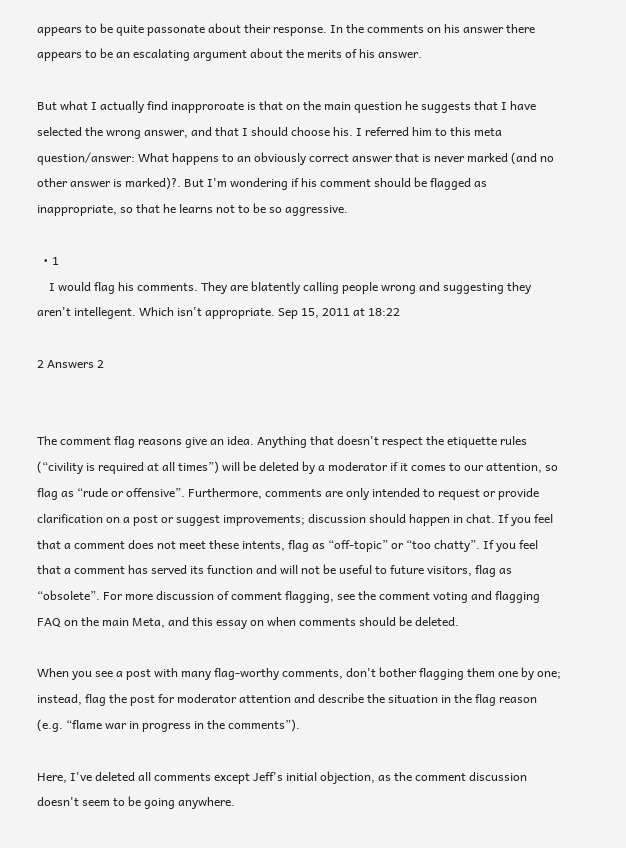appears to be quite passonate about their response. In the comments on his answer there appears to be an escalating argument about the merits of his answer.

But what I actually find inapproroate is that on the main question he suggests that I have selected the wrong answer, and that I should choose his. I referred him to this meta question/answer: What happens to an obviously correct answer that is never marked (and no other answer is marked)?. But I'm wondering if his comment should be flagged as inappropriate, so that he learns not to be so aggressive.

  • 1
    I would flag his comments. They are blatently calling people wrong and suggesting they aren't intellegent. Which isn't appropriate. Sep 15, 2011 at 18:22

2 Answers 2


The comment flag reasons give an idea. Anything that doesn't respect the etiquette rules (“civility is required at all times”) will be deleted by a moderator if it comes to our attention, so flag as “rude or offensive”. Furthermore, comments are only intended to request or provide clarification on a post or suggest improvements; discussion should happen in chat. If you feel that a comment does not meet these intents, flag as “off-topic” or “too chatty”. If you feel that a comment has served its function and will not be useful to future visitors, flag as “obsolete”. For more discussion of comment flagging, see the comment voting and flagging FAQ on the main Meta, and this essay on when comments should be deleted.

When you see a post with many flag-worthy comments, don't bother flagging them one by one; instead, flag the post for moderator attention and describe the situation in the flag reason (e.g. “flame war in progress in the comments”).

Here, I've deleted all comments except Jeff's initial objection, as the comment discussion doesn't seem to be going anywhere.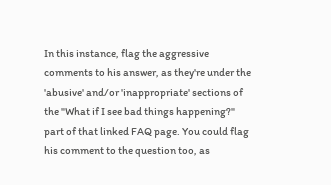In this instance, flag the aggressive comments to his answer, as they're under the 'abusive' and/or 'inappropriate' sections of the "What if I see bad things happening?" part of that linked FAQ page. You could flag his comment to the question too, as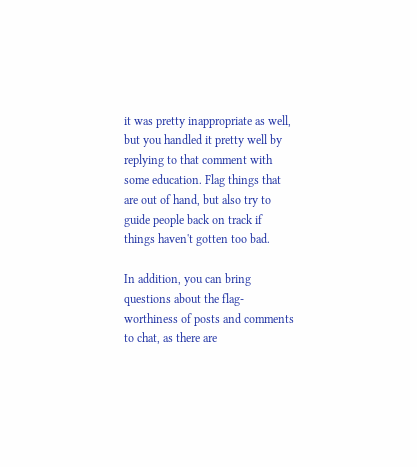it was pretty inappropriate as well, but you handled it pretty well by replying to that comment with some education. Flag things that are out of hand, but also try to guide people back on track if things haven't gotten too bad.

In addition, you can bring questions about the flag-worthiness of posts and comments to chat, as there are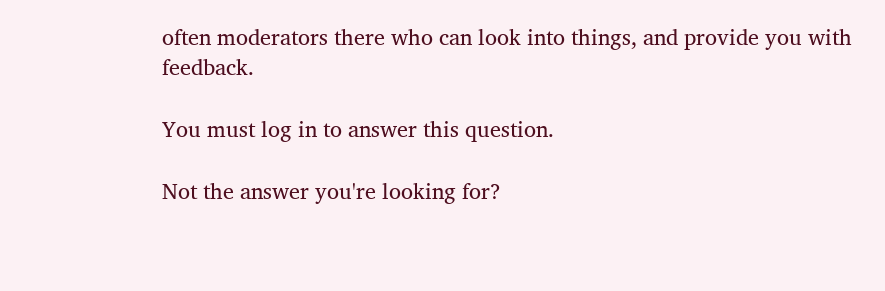often moderators there who can look into things, and provide you with feedback.

You must log in to answer this question.

Not the answer you're looking for?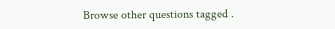Browse other questions tagged .